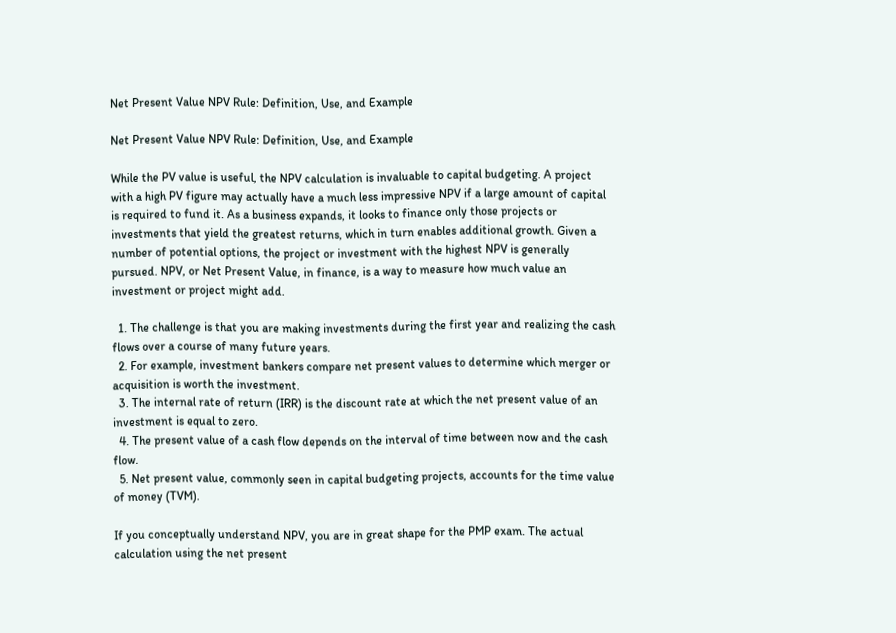Net Present Value NPV Rule: Definition, Use, and Example

Net Present Value NPV Rule: Definition, Use, and Example

While the PV value is useful, the NPV calculation is invaluable to capital budgeting. A project with a high PV figure may actually have a much less impressive NPV if a large amount of capital is required to fund it. As a business expands, it looks to finance only those projects or investments that yield the greatest returns, which in turn enables additional growth. Given a number of potential options, the project or investment with the highest NPV is generally pursued. NPV, or Net Present Value, in finance, is a way to measure how much value an investment or project might add.

  1. The challenge is that you are making investments during the first year and realizing the cash flows over a course of many future years.
  2. For example, investment bankers compare net present values to determine which merger or acquisition is worth the investment.
  3. The internal rate of return (IRR) is the discount rate at which the net present value of an investment is equal to zero.
  4. The present value of a cash flow depends on the interval of time between now and the cash flow.
  5. Net present value, commonly seen in capital budgeting projects, accounts for the time value of money (TVM).

If you conceptually understand NPV, you are in great shape for the PMP exam. The actual calculation using the net present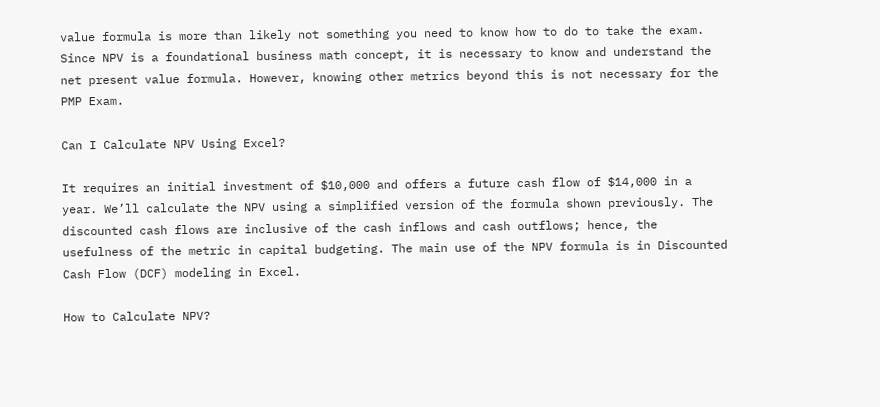value formula is more than likely not something you need to know how to do to take the exam. Since NPV is a foundational business math concept, it is necessary to know and understand the net present value formula. However, knowing other metrics beyond this is not necessary for the PMP Exam.

Can I Calculate NPV Using Excel?

It requires an initial investment of $10,000 and offers a future cash flow of $14,000 in a year. We’ll calculate the NPV using a simplified version of the formula shown previously. The discounted cash flows are inclusive of the cash inflows and cash outflows; hence, the usefulness of the metric in capital budgeting. The main use of the NPV formula is in Discounted Cash Flow (DCF) modeling in Excel.

How to Calculate NPV?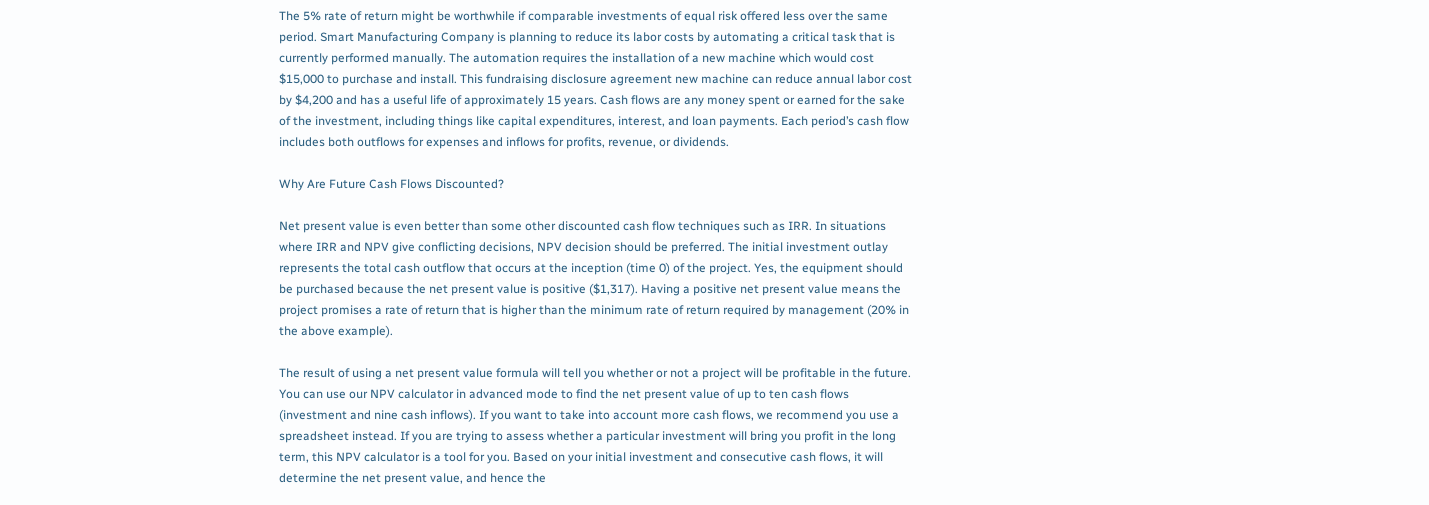The 5% rate of return might be worthwhile if comparable investments of equal risk offered less over the same period. Smart Manufacturing Company is planning to reduce its labor costs by automating a critical task that is currently performed manually. The automation requires the installation of a new machine which would cost $15,000 to purchase and install. This fundraising disclosure agreement new machine can reduce annual labor cost by $4,200 and has a useful life of approximately 15 years. Cash flows are any money spent or earned for the sake of the investment, including things like capital expenditures, interest, and loan payments. Each period’s cash flow includes both outflows for expenses and inflows for profits, revenue, or dividends.

Why Are Future Cash Flows Discounted?

Net present value is even better than some other discounted cash flow techniques such as IRR. In situations where IRR and NPV give conflicting decisions, NPV decision should be preferred. The initial investment outlay represents the total cash outflow that occurs at the inception (time 0) of the project. Yes, the equipment should be purchased because the net present value is positive ($1,317). Having a positive net present value means the project promises a rate of return that is higher than the minimum rate of return required by management (20% in the above example).

The result of using a net present value formula will tell you whether or not a project will be profitable in the future. You can use our NPV calculator in advanced mode to find the net present value of up to ten cash flows (investment and nine cash inflows). If you want to take into account more cash flows, we recommend you use a spreadsheet instead. If you are trying to assess whether a particular investment will bring you profit in the long term, this NPV calculator is a tool for you. Based on your initial investment and consecutive cash flows, it will determine the net present value, and hence the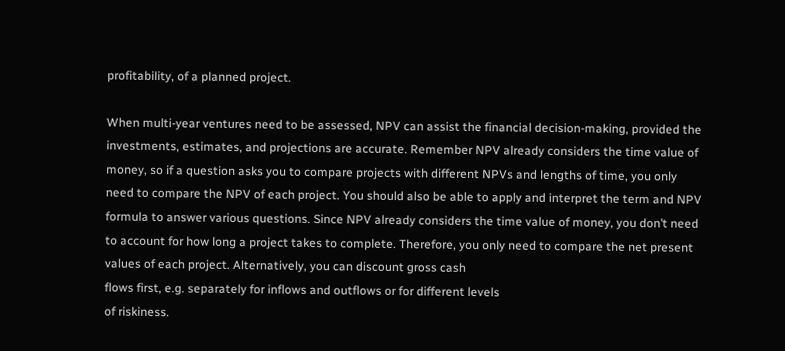profitability, of a planned project.

When multi-year ventures need to be assessed, NPV can assist the financial decision-making, provided the investments, estimates, and projections are accurate. Remember NPV already considers the time value of money, so if a question asks you to compare projects with different NPVs and lengths of time, you only need to compare the NPV of each project. You should also be able to apply and interpret the term and NPV formula to answer various questions. Since NPV already considers the time value of money, you don’t need to account for how long a project takes to complete. Therefore, you only need to compare the net present values of each project. Alternatively, you can discount gross cash
flows first, e.g. separately for inflows and outflows or for different levels
of riskiness.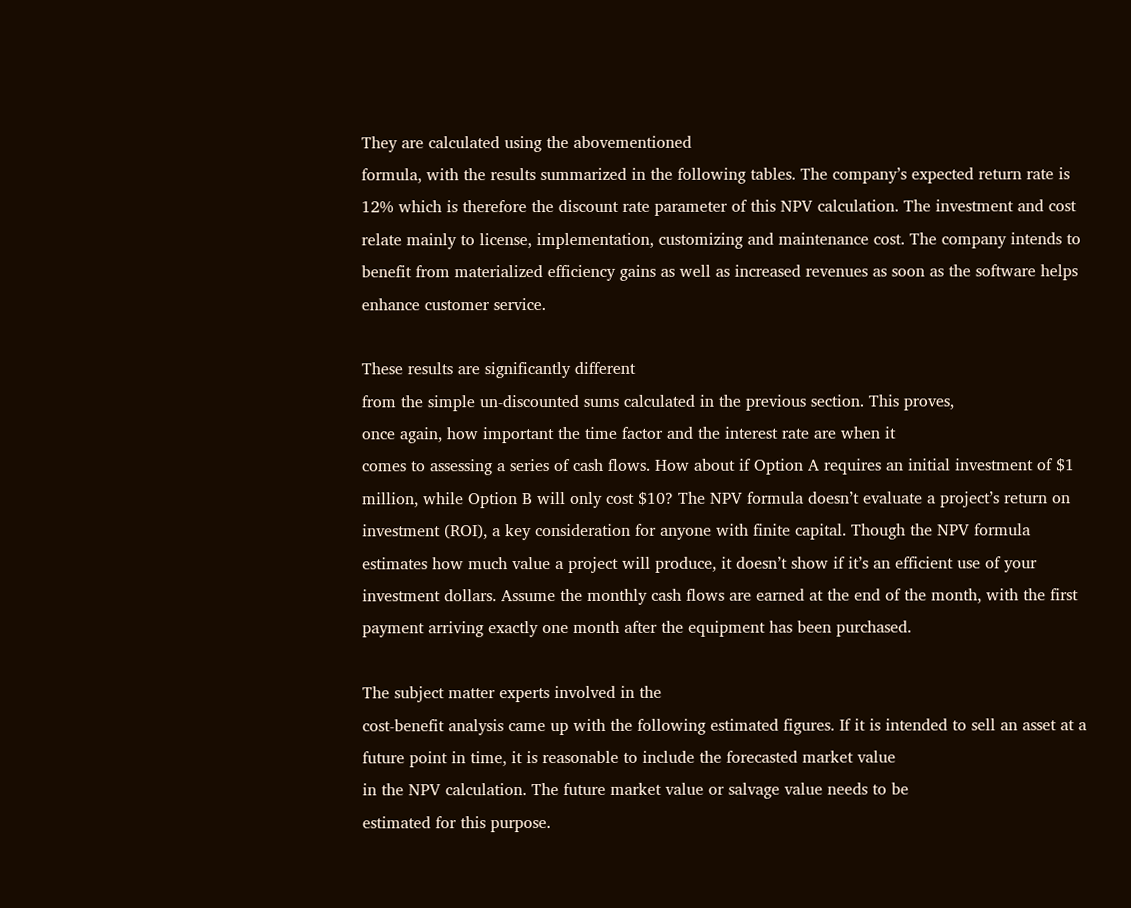They are calculated using the abovementioned
formula, with the results summarized in the following tables. The company’s expected return rate is 12% which is therefore the discount rate parameter of this NPV calculation. The investment and cost relate mainly to license, implementation, customizing and maintenance cost. The company intends to benefit from materialized efficiency gains as well as increased revenues as soon as the software helps enhance customer service.

These results are significantly different
from the simple un-discounted sums calculated in the previous section. This proves,
once again, how important the time factor and the interest rate are when it
comes to assessing a series of cash flows. How about if Option A requires an initial investment of $1 million, while Option B will only cost $10? The NPV formula doesn’t evaluate a project’s return on investment (ROI), a key consideration for anyone with finite capital. Though the NPV formula estimates how much value a project will produce, it doesn’t show if it’s an efficient use of your investment dollars. Assume the monthly cash flows are earned at the end of the month, with the first payment arriving exactly one month after the equipment has been purchased.

The subject matter experts involved in the
cost-benefit analysis came up with the following estimated figures. If it is intended to sell an asset at a
future point in time, it is reasonable to include the forecasted market value
in the NPV calculation. The future market value or salvage value needs to be
estimated for this purpose.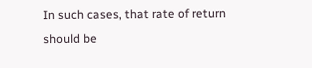In such cases, that rate of return should be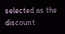selected as the discount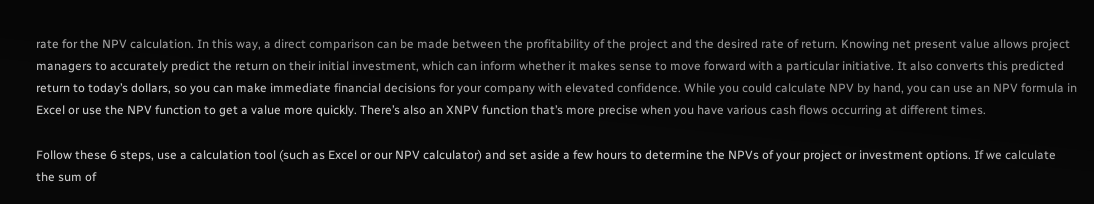rate for the NPV calculation. In this way, a direct comparison can be made between the profitability of the project and the desired rate of return. Knowing net present value allows project managers to accurately predict the return on their initial investment, which can inform whether it makes sense to move forward with a particular initiative. It also converts this predicted return to today’s dollars, so you can make immediate financial decisions for your company with elevated confidence. While you could calculate NPV by hand, you can use an NPV formula in Excel or use the NPV function to get a value more quickly. There’s also an XNPV function that’s more precise when you have various cash flows occurring at different times.

Follow these 6 steps, use a calculation tool (such as Excel or our NPV calculator) and set aside a few hours to determine the NPVs of your project or investment options. If we calculate the sum of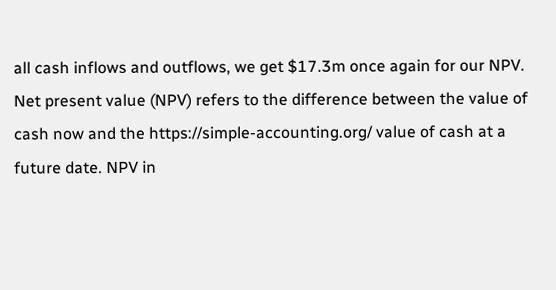all cash inflows and outflows, we get $17.3m once again for our NPV. Net present value (NPV) refers to the difference between the value of cash now and the https://simple-accounting.org/ value of cash at a future date. NPV in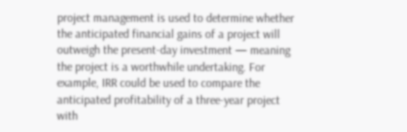project management is used to determine whether the anticipated financial gains of a project will outweigh the present-day investment — meaning the project is a worthwhile undertaking. For example, IRR could be used to compare the anticipated profitability of a three-year project with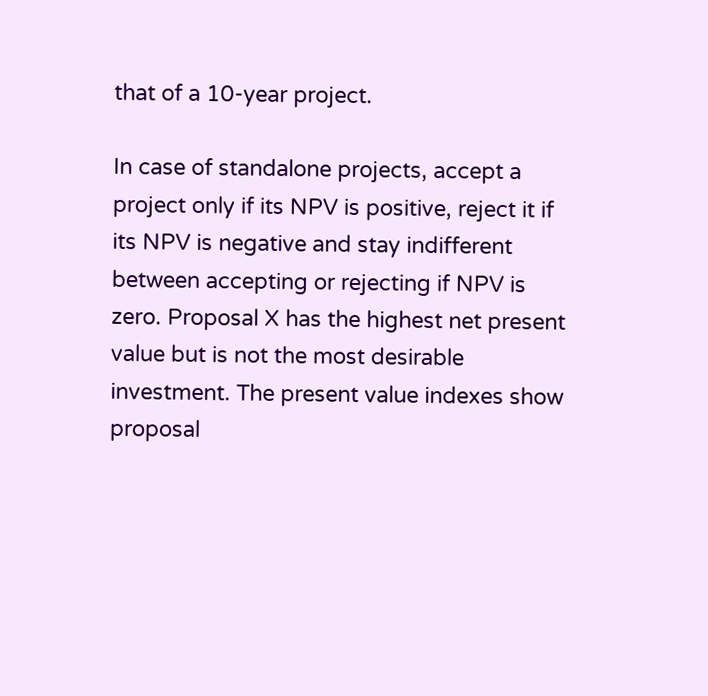that of a 10-year project.

In case of standalone projects, accept a project only if its NPV is positive, reject it if its NPV is negative and stay indifferent between accepting or rejecting if NPV is zero. Proposal X has the highest net present value but is not the most desirable investment. The present value indexes show proposal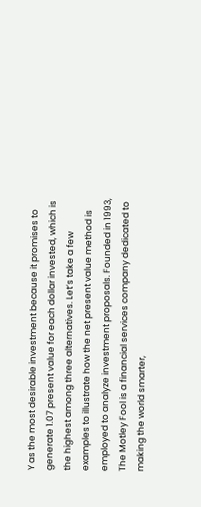Y as the most desirable investment because it promises to generate 1.07 present value for each dollar invested, which is the highest among three alternatives. Let’s take a few examples to illustrate how the net present value method is employed to analyze investment proposals. Founded in 1993, The Motley Fool is a financial services company dedicated to making the world smarter,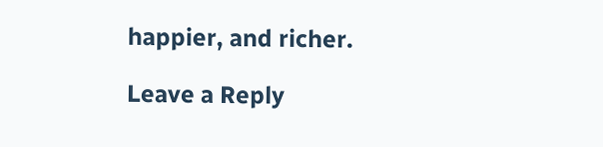happier, and richer.

Leave a Reply